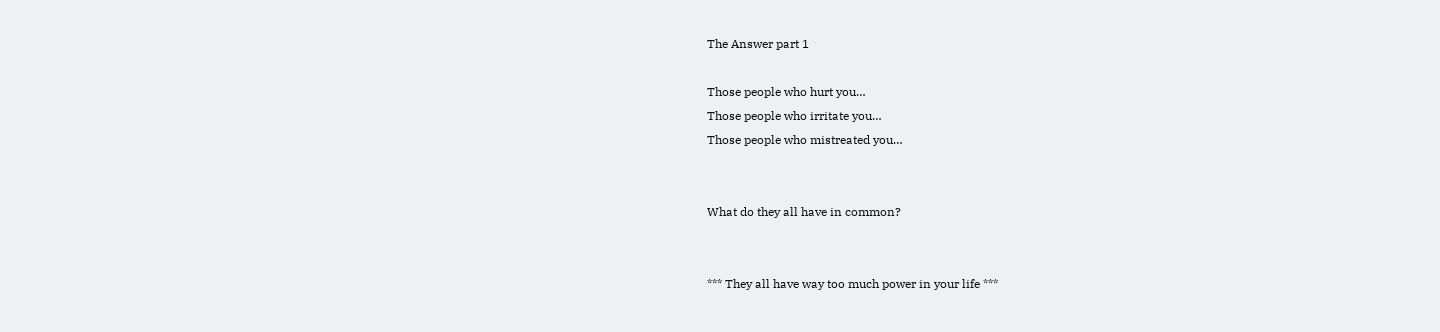The Answer part 1

Those people who hurt you…
Those people who irritate you…
Those people who mistreated you…


What do they all have in common?


*** They all have way too much power in your life ***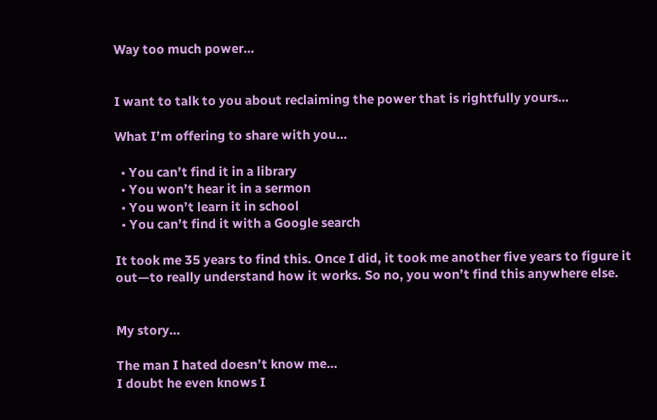Way too much power…


I want to talk to you about reclaiming the power that is rightfully yours…

What I’m offering to share with you…

  • You can’t find it in a library
  • You won’t hear it in a sermon
  • You won’t learn it in school
  • You can’t find it with a Google search

It took me 35 years to find this. Once I did, it took me another five years to figure it out—to really understand how it works. So no, you won’t find this anywhere else.


My story…

The man I hated doesn’t know me…
I doubt he even knows I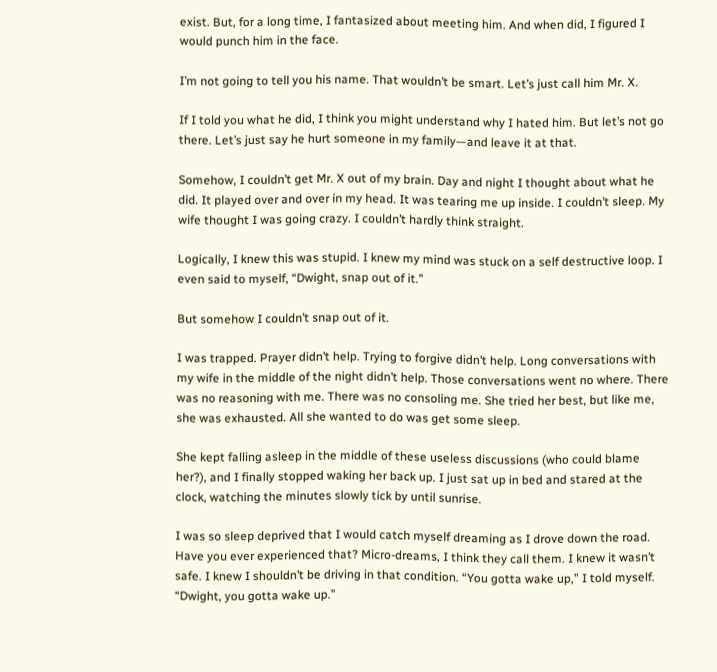exist. But, for a long time, I fantasized about meeting him. And when did, I figured I would punch him in the face.

I’m not going to tell you his name. That wouldn’t be smart. Let’s just call him Mr. X.

If I told you what he did, I think you might understand why I hated him. But let’s not go there. Let’s just say he hurt someone in my family—and leave it at that.

Somehow, I couldn’t get Mr. X out of my brain. Day and night I thought about what he did. It played over and over in my head. It was tearing me up inside. I couldn’t sleep. My wife thought I was going crazy. I couldn’t hardly think straight.

Logically, I knew this was stupid. I knew my mind was stuck on a self destructive loop. I even said to myself, “Dwight, snap out of it.”

But somehow I couldn’t snap out of it.

I was trapped. Prayer didn’t help. Trying to forgive didn’t help. Long conversations with my wife in the middle of the night didn’t help. Those conversations went no where. There was no reasoning with me. There was no consoling me. She tried her best, but like me, she was exhausted. All she wanted to do was get some sleep.

She kept falling asleep in the middle of these useless discussions (who could blame her?), and I finally stopped waking her back up. I just sat up in bed and stared at the clock, watching the minutes slowly tick by until sunrise.

I was so sleep deprived that I would catch myself dreaming as I drove down the road. Have you ever experienced that? Micro-dreams, I think they call them. I knew it wasn’t safe. I knew I shouldn’t be driving in that condition. “You gotta wake up,” I told myself. “Dwight, you gotta wake up.”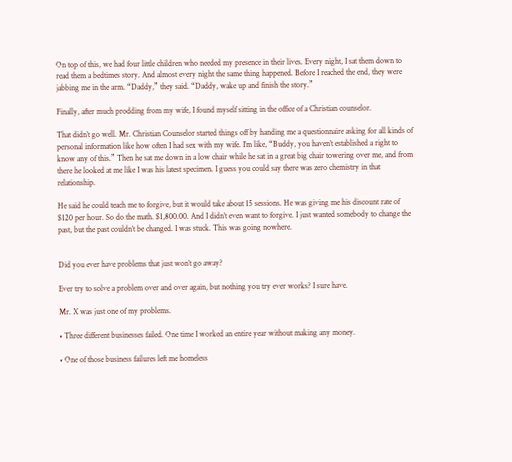On top of this, we had four little children who needed my presence in their lives. Every night, I sat them down to read them a bedtimes story. And almost every night the same thing happened. Before I reached the end, they were jabbing me in the arm. “Daddy,” they said. “Daddy, wake up and finish the story.”

Finally, after much prodding from my wife, I found myself sitting in the office of a Christian counselor.

That didn’t go well. Mr. Christian Counselor started things off by handing me a questionnaire asking for all kinds of personal information like how often I had sex with my wife. I’m like, “Buddy, you haven’t established a right to know any of this.” Then he sat me down in a low chair while he sat in a great big chair towering over me, and from there he looked at me like I was his latest specimen. I guess you could say there was zero chemistry in that relationship.

He said he could teach me to forgive, but it would take about 15 sessions. He was giving me his discount rate of $120 per hour. So do the math. $1,800.00. And I didn’t even want to forgive. I just wanted somebody to change the past, but the past couldn’t be changed. I was stuck. This was going nowhere.


Did you ever have problems that just won’t go away?

Ever try to solve a problem over and over again, but nothing you try ever works? I sure have.

Mr. X was just one of my problems.

• Three different businesses failed. One time I worked an entire year without making any money.

• One of those business failures left me homeless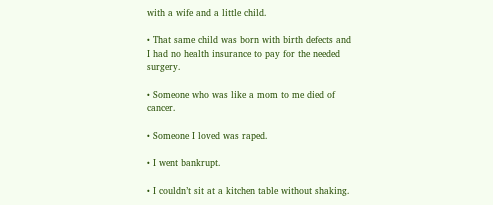with a wife and a little child.

• That same child was born with birth defects and I had no health insurance to pay for the needed surgery.

• Someone who was like a mom to me died of cancer.

• Someone I loved was raped.

• I went bankrupt.

• I couldn’t sit at a kitchen table without shaking.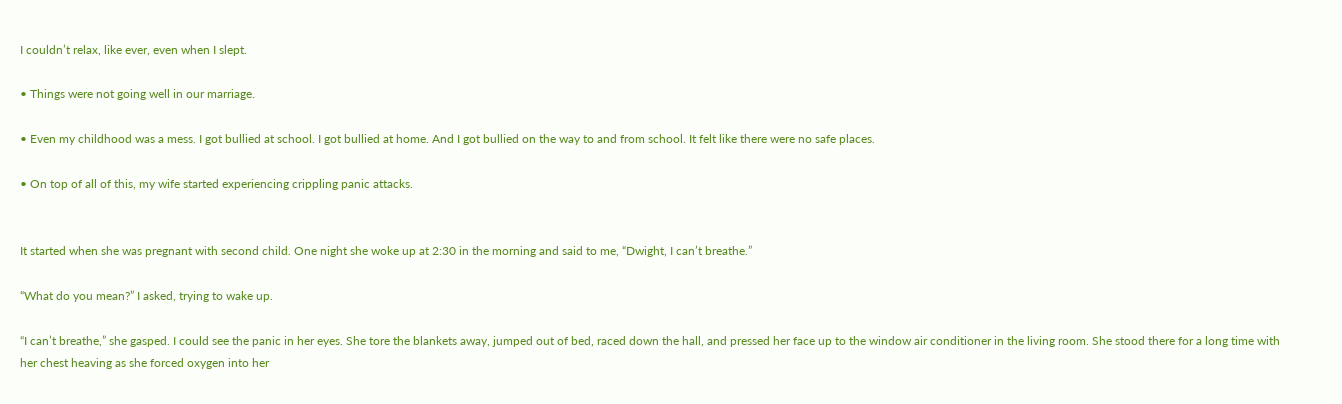I couldn’t relax, like ever, even when I slept.

• Things were not going well in our marriage.

• Even my childhood was a mess. I got bullied at school. I got bullied at home. And I got bullied on the way to and from school. It felt like there were no safe places.

• On top of all of this, my wife started experiencing crippling panic attacks.


It started when she was pregnant with second child. One night she woke up at 2:30 in the morning and said to me, “Dwight, I can’t breathe.”

“What do you mean?” I asked, trying to wake up.

“I can’t breathe,” she gasped. I could see the panic in her eyes. She tore the blankets away, jumped out of bed, raced down the hall, and pressed her face up to the window air conditioner in the living room. She stood there for a long time with her chest heaving as she forced oxygen into her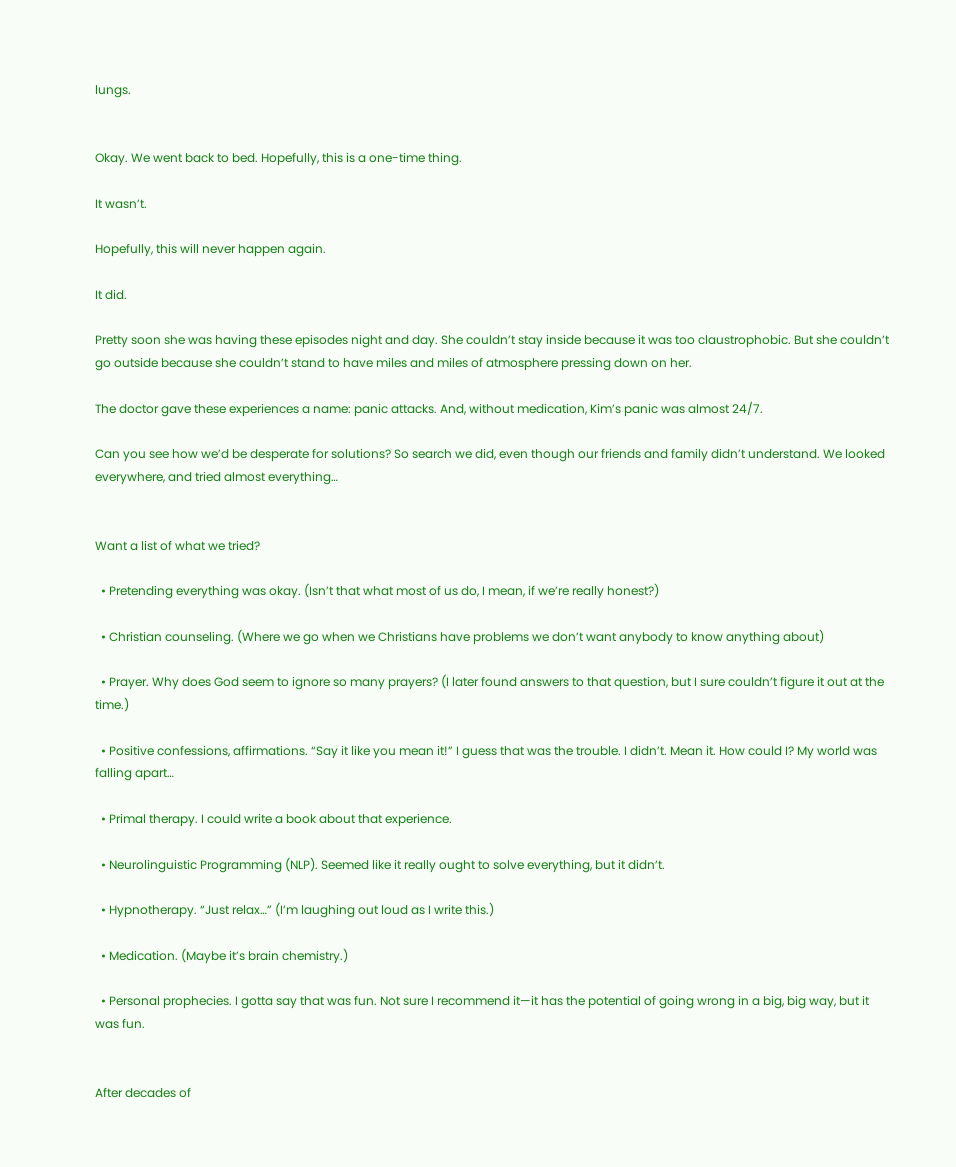lungs.


Okay. We went back to bed. Hopefully, this is a one-time thing.

It wasn’t.

Hopefully, this will never happen again.

It did.

Pretty soon she was having these episodes night and day. She couldn’t stay inside because it was too claustrophobic. But she couldn’t go outside because she couldn’t stand to have miles and miles of atmosphere pressing down on her.

The doctor gave these experiences a name: panic attacks. And, without medication, Kim’s panic was almost 24/7.

Can you see how we’d be desperate for solutions? So search we did, even though our friends and family didn’t understand. We looked everywhere, and tried almost everything…


Want a list of what we tried?

  • Pretending everything was okay. (Isn’t that what most of us do, I mean, if we’re really honest?)

  • Christian counseling. (Where we go when we Christians have problems we don’t want anybody to know anything about)

  • Prayer. Why does God seem to ignore so many prayers? (I later found answers to that question, but I sure couldn’t figure it out at the time.)

  • Positive confessions, affirmations. “Say it like you mean it!” I guess that was the trouble. I didn’t. Mean it. How could I? My world was falling apart…

  • Primal therapy. I could write a book about that experience.

  • Neurolinguistic Programming (NLP). Seemed like it really ought to solve everything, but it didn’t.

  • Hypnotherapy. “Just relax…” (I’m laughing out loud as I write this.)

  • Medication. (Maybe it’s brain chemistry.)

  • Personal prophecies. I gotta say that was fun. Not sure I recommend it—it has the potential of going wrong in a big, big way, but it was fun.


After decades of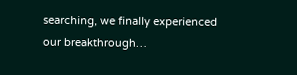searching, we finally experienced our breakthrough…